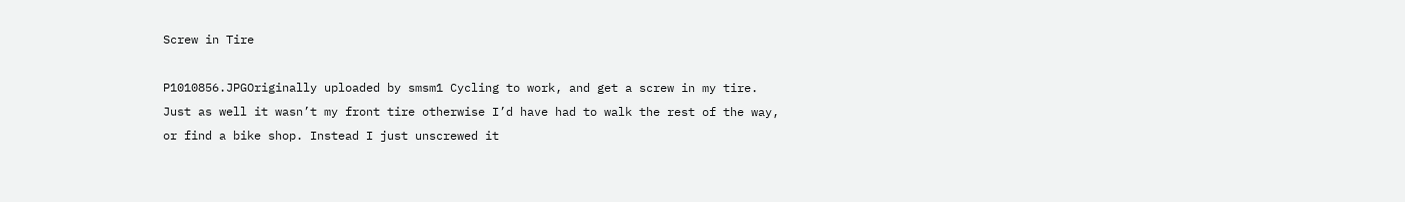Screw in Tire

P1010856.JPGOriginally uploaded by smsm1 Cycling to work, and get a screw in my tire. Just as well it wasn’t my front tire otherwise I’d have had to walk the rest of the way, or find a bike shop. Instead I just unscrewed it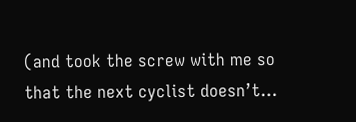(and took the screw with me so that the next cyclist doesn’t…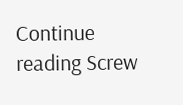Continue reading Screw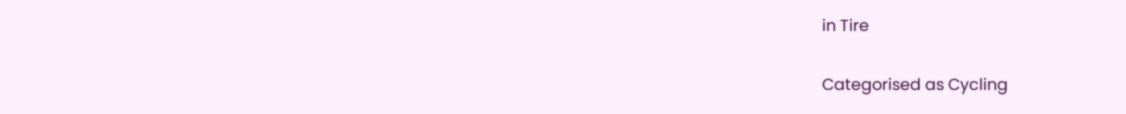in Tire

Categorised as Cycling